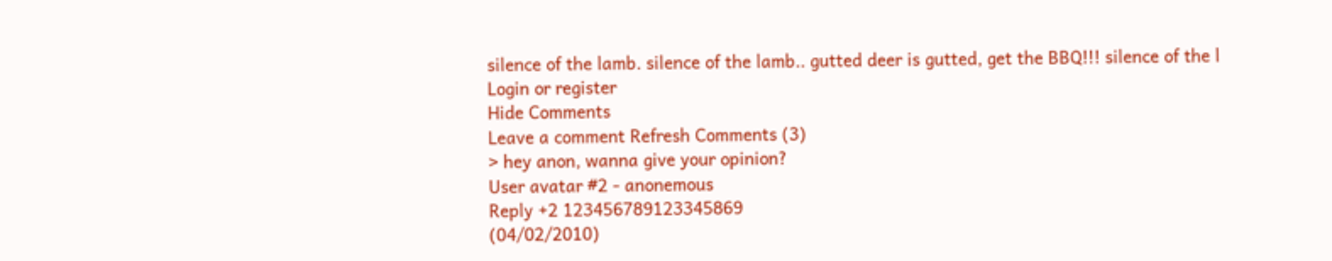silence of the lamb. silence of the lamb.. gutted deer is gutted, get the BBQ!!! silence of the l
Login or register
Hide Comments
Leave a comment Refresh Comments (3)
> hey anon, wanna give your opinion?
User avatar #2 - anonemous
Reply +2 123456789123345869
(04/02/2010)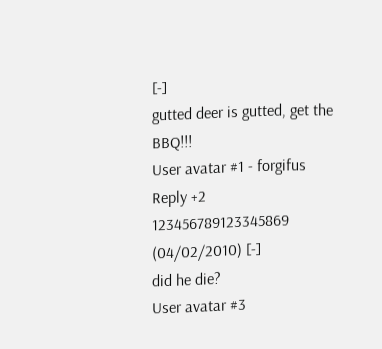[-]
gutted deer is gutted, get the BBQ!!!
User avatar #1 - forgifus
Reply +2 123456789123345869
(04/02/2010) [-]
did he die?
User avatar #3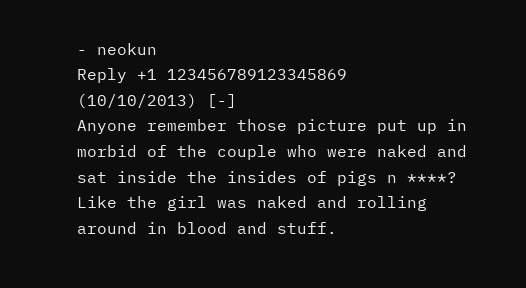- neokun
Reply +1 123456789123345869
(10/10/2013) [-]
Anyone remember those picture put up in morbid of the couple who were naked and sat inside the insides of pigs n ****? Like the girl was naked and rolling around in blood and stuff.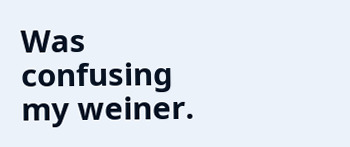Was confusing my weiner.